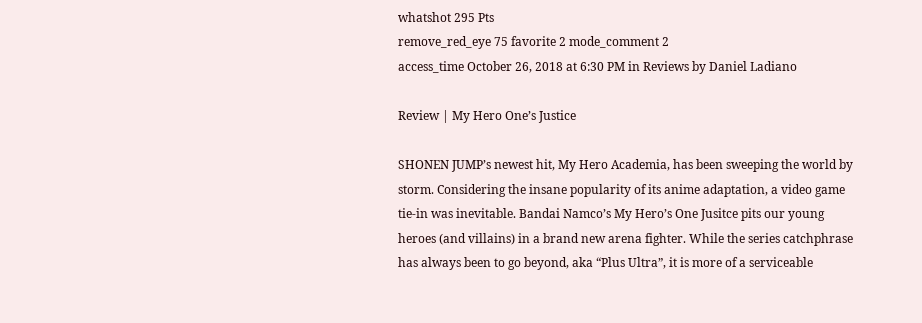whatshot 295 Pts
remove_red_eye 75 favorite 2 mode_comment 2
access_time October 26, 2018 at 6:30 PM in Reviews by Daniel Ladiano

Review | My Hero One’s Justice

SHONEN JUMP’s newest hit, My Hero Academia, has been sweeping the world by storm. Considering the insane popularity of its anime adaptation, a video game tie-in was inevitable. Bandai Namco’s My Hero’s One Jusitce pits our young heroes (and villains) in a brand new arena fighter. While the series catchphrase has always been to go beyond, aka “Plus Ultra”, it is more of a serviceable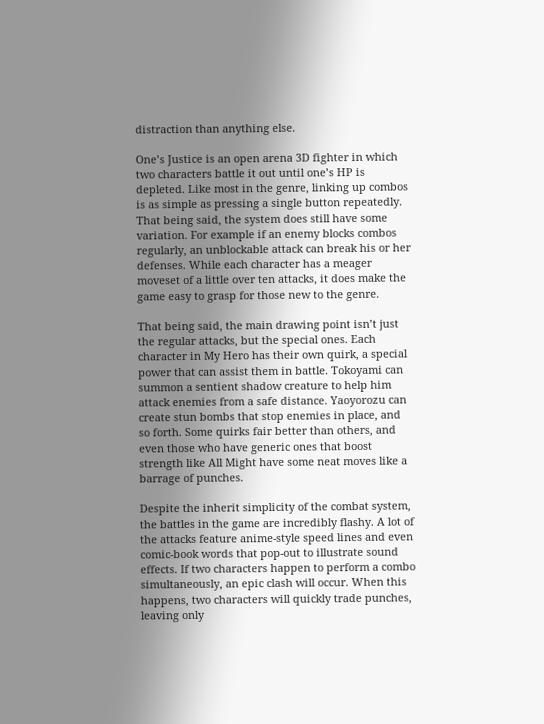distraction than anything else.

One’s Justice is an open arena 3D fighter in which two characters battle it out until one’s HP is depleted. Like most in the genre, linking up combos is as simple as pressing a single button repeatedly. That being said, the system does still have some variation. For example if an enemy blocks combos regularly, an unblockable attack can break his or her defenses. While each character has a meager moveset of a little over ten attacks, it does make the game easy to grasp for those new to the genre.

That being said, the main drawing point isn’t just the regular attacks, but the special ones. Each character in My Hero has their own quirk, a special power that can assist them in battle. Tokoyami can summon a sentient shadow creature to help him attack enemies from a safe distance. Yaoyorozu can create stun bombs that stop enemies in place, and so forth. Some quirks fair better than others, and even those who have generic ones that boost strength like All Might have some neat moves like a barrage of punches.

Despite the inherit simplicity of the combat system, the battles in the game are incredibly flashy. A lot of the attacks feature anime-style speed lines and even comic-book words that pop-out to illustrate sound effects. If two characters happen to perform a combo simultaneously, an epic clash will occur. When this happens, two characters will quickly trade punches, leaving only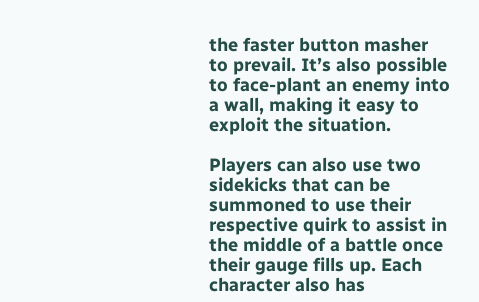the faster button masher to prevail. It’s also possible to face-plant an enemy into a wall, making it easy to exploit the situation.

Players can also use two sidekicks that can be summoned to use their respective quirk to assist in the middle of a battle once their gauge fills up. Each character also has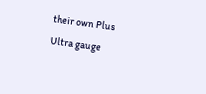their own Plus Ultra gauge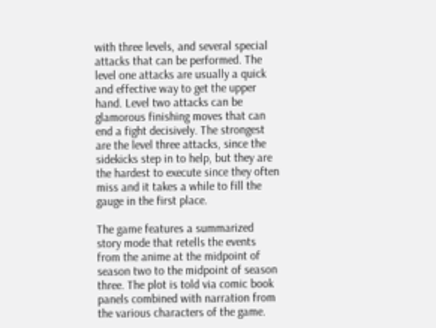with three levels, and several special attacks that can be performed. The level one attacks are usually a quick and effective way to get the upper hand. Level two attacks can be glamorous finishing moves that can end a fight decisively. The strongest are the level three attacks, since the sidekicks step in to help, but they are the hardest to execute since they often miss and it takes a while to fill the gauge in the first place.

The game features a summarized story mode that retells the events from the anime at the midpoint of season two to the midpoint of season three. The plot is told via comic book panels combined with narration from the various characters of the game.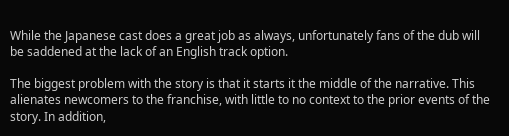While the Japanese cast does a great job as always, unfortunately fans of the dub will be saddened at the lack of an English track option.

The biggest problem with the story is that it starts it the middle of the narrative. This alienates newcomers to the franchise, with little to no context to the prior events of the story. In addition,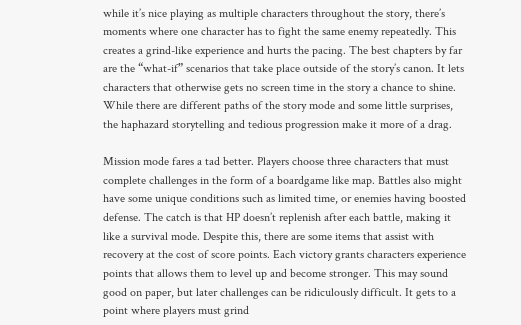while it’s nice playing as multiple characters throughout the story, there’s moments where one character has to fight the same enemy repeatedly. This creates a grind-like experience and hurts the pacing. The best chapters by far are the “what-if” scenarios that take place outside of the story’s canon. It lets characters that otherwise gets no screen time in the story a chance to shine. While there are different paths of the story mode and some little surprises, the haphazard storytelling and tedious progression make it more of a drag.

Mission mode fares a tad better. Players choose three characters that must complete challenges in the form of a boardgame like map. Battles also might have some unique conditions such as limited time, or enemies having boosted defense. The catch is that HP doesn’t replenish after each battle, making it like a survival mode. Despite this, there are some items that assist with recovery at the cost of score points. Each victory grants characters experience points that allows them to level up and become stronger. This may sound good on paper, but later challenges can be ridiculously difficult. It gets to a point where players must grind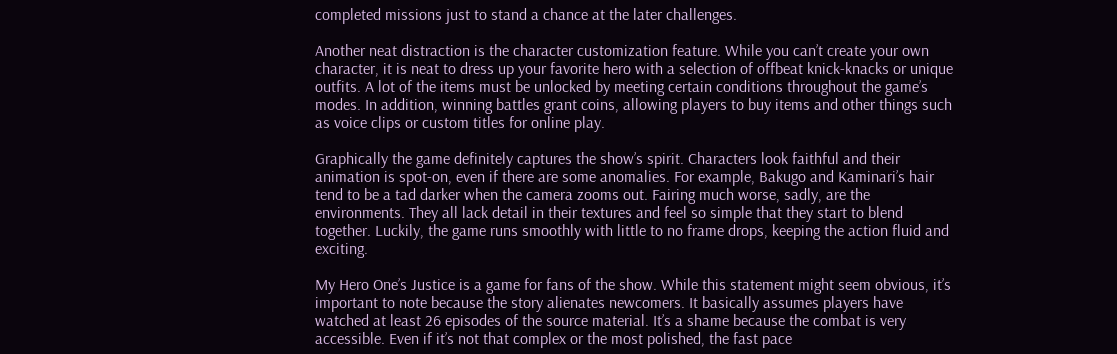completed missions just to stand a chance at the later challenges.

Another neat distraction is the character customization feature. While you can’t create your own character, it is neat to dress up your favorite hero with a selection of offbeat knick-knacks or unique outfits. A lot of the items must be unlocked by meeting certain conditions throughout the game’s modes. In addition, winning battles grant coins, allowing players to buy items and other things such as voice clips or custom titles for online play.

Graphically the game definitely captures the show’s spirit. Characters look faithful and their animation is spot-on, even if there are some anomalies. For example, Bakugo and Kaminari’s hair tend to be a tad darker when the camera zooms out. Fairing much worse, sadly, are the environments. They all lack detail in their textures and feel so simple that they start to blend together. Luckily, the game runs smoothly with little to no frame drops, keeping the action fluid and exciting.

My Hero One’s Justice is a game for fans of the show. While this statement might seem obvious, it’s important to note because the story alienates newcomers. It basically assumes players have watched at least 26 episodes of the source material. It’s a shame because the combat is very accessible. Even if it’s not that complex or the most polished, the fast pace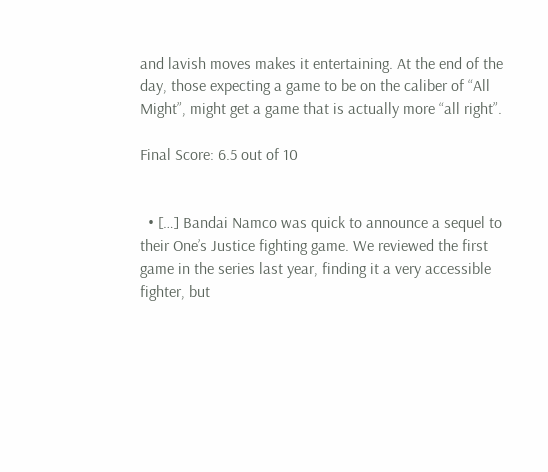and lavish moves makes it entertaining. At the end of the day, those expecting a game to be on the caliber of “All Might”, might get a game that is actually more “all right”.

Final Score: 6.5 out of 10


  • […] Bandai Namco was quick to announce a sequel to their One’s Justice fighting game. We reviewed the first game in the series last year, finding it a very accessible fighter, but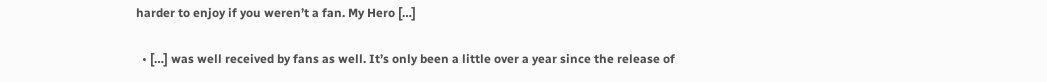harder to enjoy if you weren’t a fan. My Hero […]

  • […] was well received by fans as well. It’s only been a little over a year since the release of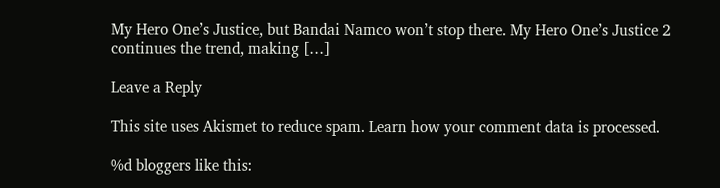My Hero One’s Justice, but Bandai Namco won’t stop there. My Hero One’s Justice 2 continues the trend, making […]

Leave a Reply

This site uses Akismet to reduce spam. Learn how your comment data is processed.

%d bloggers like this: